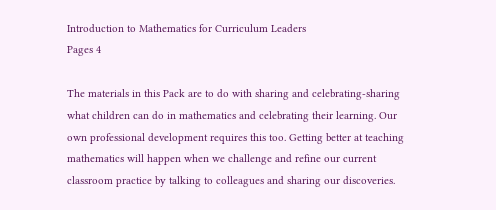Introduction to Mathematics for Curriculum Leaders
Pages 4

The materials in this Pack are to do with sharing and celebrating-sharing what children can do in mathematics and celebrating their learning. Our own professional development requires this too. Getting better at teaching mathematics will happen when we challenge and refine our current classroom practice by talking to colleagues and sharing our discoveries.